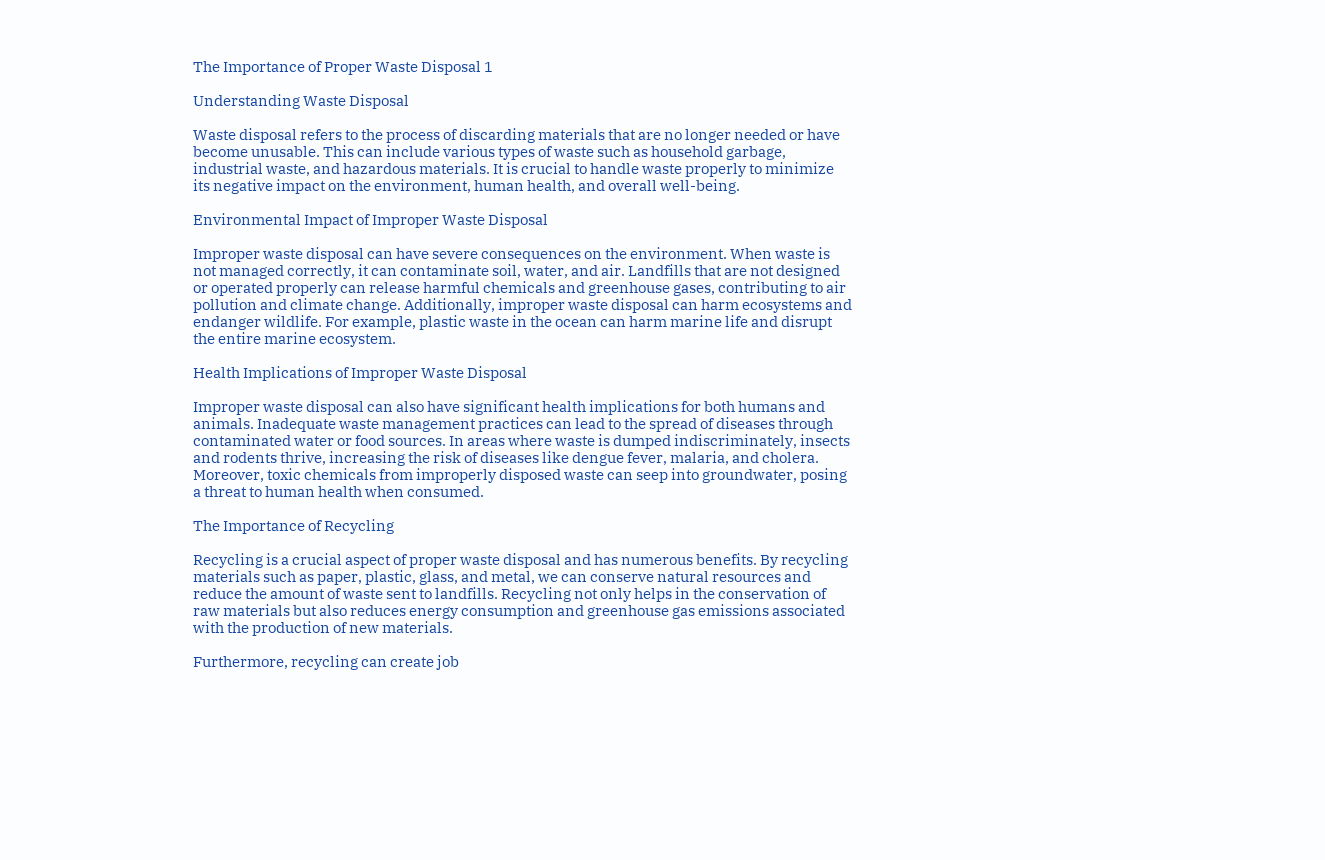The Importance of Proper Waste Disposal 1

Understanding Waste Disposal

Waste disposal refers to the process of discarding materials that are no longer needed or have become unusable. This can include various types of waste such as household garbage, industrial waste, and hazardous materials. It is crucial to handle waste properly to minimize its negative impact on the environment, human health, and overall well-being.

Environmental Impact of Improper Waste Disposal

Improper waste disposal can have severe consequences on the environment. When waste is not managed correctly, it can contaminate soil, water, and air. Landfills that are not designed or operated properly can release harmful chemicals and greenhouse gases, contributing to air pollution and climate change. Additionally, improper waste disposal can harm ecosystems and endanger wildlife. For example, plastic waste in the ocean can harm marine life and disrupt the entire marine ecosystem.

Health Implications of Improper Waste Disposal

Improper waste disposal can also have significant health implications for both humans and animals. Inadequate waste management practices can lead to the spread of diseases through contaminated water or food sources. In areas where waste is dumped indiscriminately, insects and rodents thrive, increasing the risk of diseases like dengue fever, malaria, and cholera. Moreover, toxic chemicals from improperly disposed waste can seep into groundwater, posing a threat to human health when consumed.

The Importance of Recycling

Recycling is a crucial aspect of proper waste disposal and has numerous benefits. By recycling materials such as paper, plastic, glass, and metal, we can conserve natural resources and reduce the amount of waste sent to landfills. Recycling not only helps in the conservation of raw materials but also reduces energy consumption and greenhouse gas emissions associated with the production of new materials.

Furthermore, recycling can create job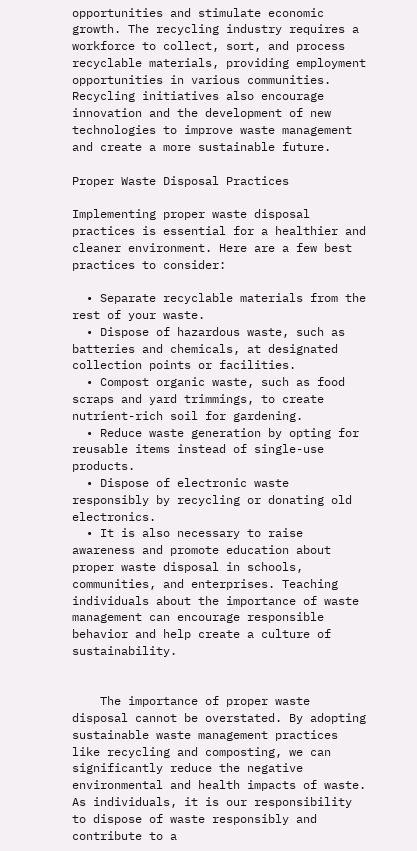opportunities and stimulate economic growth. The recycling industry requires a workforce to collect, sort, and process recyclable materials, providing employment opportunities in various communities. Recycling initiatives also encourage innovation and the development of new technologies to improve waste management and create a more sustainable future.

Proper Waste Disposal Practices

Implementing proper waste disposal practices is essential for a healthier and cleaner environment. Here are a few best practices to consider:

  • Separate recyclable materials from the rest of your waste.
  • Dispose of hazardous waste, such as batteries and chemicals, at designated collection points or facilities.
  • Compost organic waste, such as food scraps and yard trimmings, to create nutrient-rich soil for gardening.
  • Reduce waste generation by opting for reusable items instead of single-use products.
  • Dispose of electronic waste responsibly by recycling or donating old electronics.
  • It is also necessary to raise awareness and promote education about proper waste disposal in schools, communities, and enterprises. Teaching individuals about the importance of waste management can encourage responsible behavior and help create a culture of sustainability.


    The importance of proper waste disposal cannot be overstated. By adopting sustainable waste management practices like recycling and composting, we can significantly reduce the negative environmental and health impacts of waste. As individuals, it is our responsibility to dispose of waste responsibly and contribute to a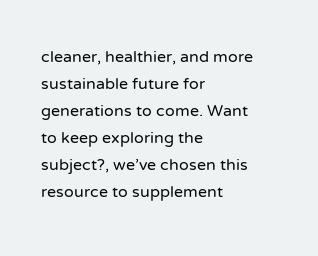cleaner, healthier, and more sustainable future for generations to come. Want to keep exploring the subject?, we’ve chosen this resource to supplement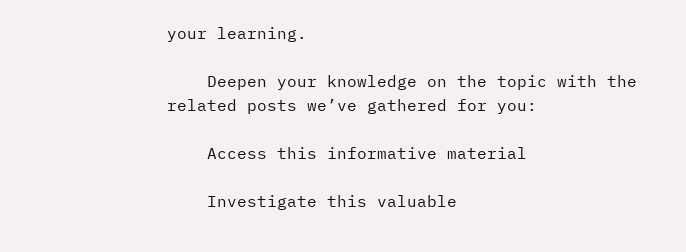your learning.

    Deepen your knowledge on the topic with the related posts we’ve gathered for you:

    Access this informative material

    Investigate this valuable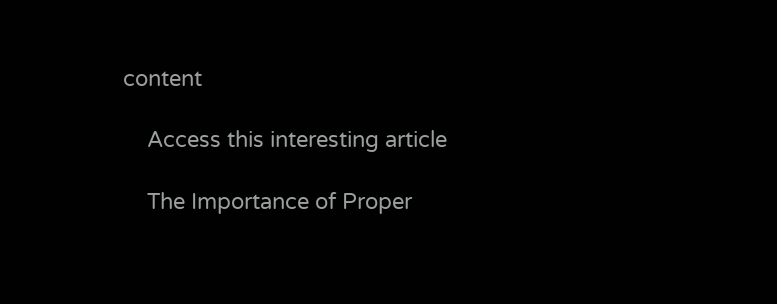content

    Access this interesting article

    The Importance of Proper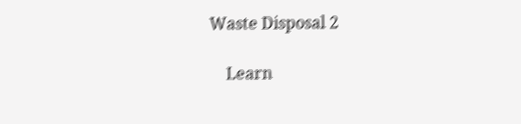Waste Disposal 2

    Learn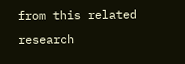from this related research